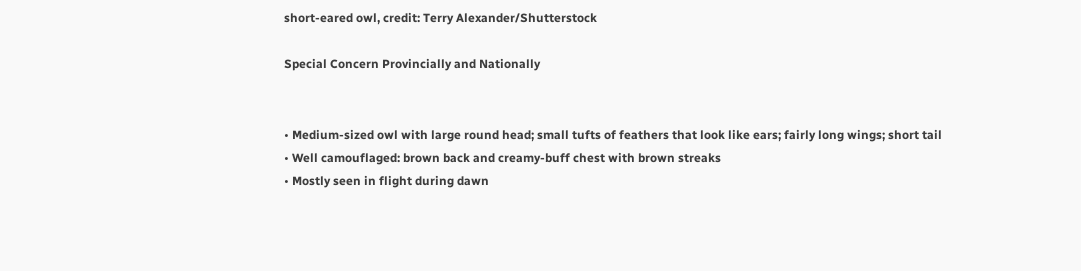short-eared owl, credit: Terry Alexander/Shutterstock

Special Concern Provincially and Nationally


• Medium-sized owl with large round head; small tufts of feathers that look like ears; fairly long wings; short tail
• Well camouflaged: brown back and creamy-buff chest with brown streaks
• Mostly seen in flight during dawn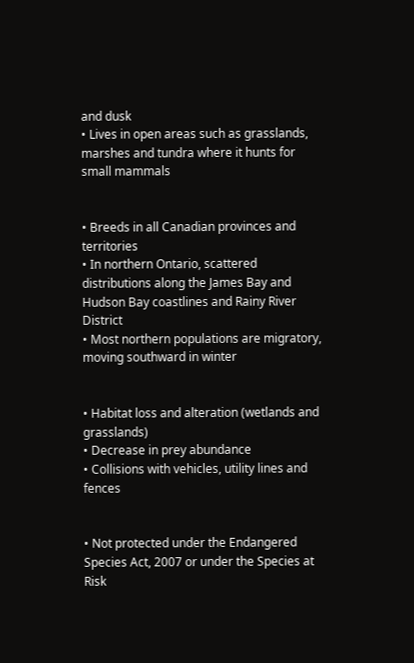and dusk
• Lives in open areas such as grasslands, marshes and tundra where it hunts for small mammals


• Breeds in all Canadian provinces and territories
• In northern Ontario, scattered distributions along the James Bay and Hudson Bay coastlines and Rainy River District
• Most northern populations are migratory, moving southward in winter


• Habitat loss and alteration (wetlands and grasslands)
• Decrease in prey abundance
• Collisions with vehicles, utility lines and fences


• Not protected under the Endangered Species Act, 2007 or under the Species at Risk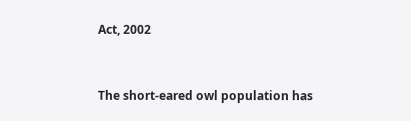Act, 2002


The short-eared owl population has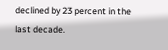declined by 23 percent in the last decade.